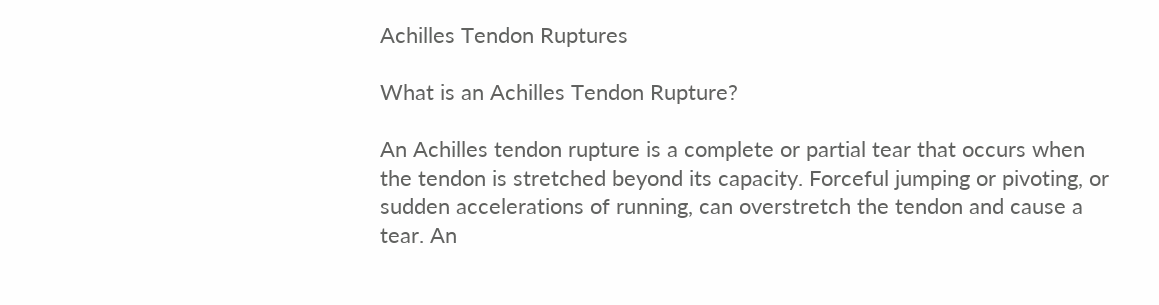Achilles Tendon Ruptures

What is an Achilles Tendon Rupture?

An Achilles tendon rupture is a complete or partial tear that occurs when the tendon is stretched beyond its capacity. Forceful jumping or pivoting, or sudden accelerations of running, can overstretch the tendon and cause a tear. An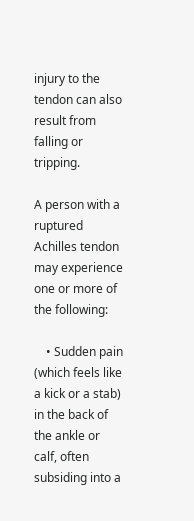injury to the tendon can also result from falling or tripping.

A person with a ruptured Achilles tendon may experience one or more of the following:

    • Sudden pain (which feels like a kick or a stab) in the back of the ankle or calf, often subsiding into a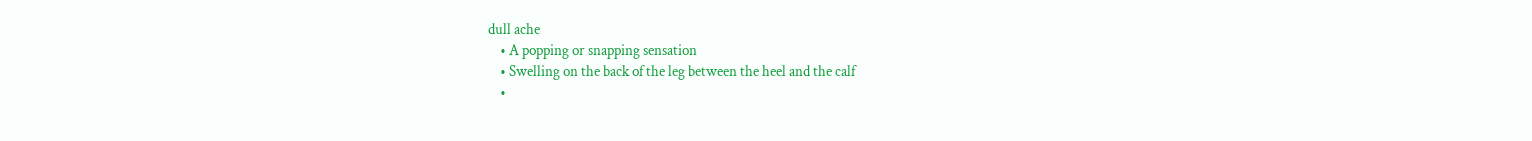dull ache
    • A popping or snapping sensation
    • Swelling on the back of the leg between the heel and the calf
    •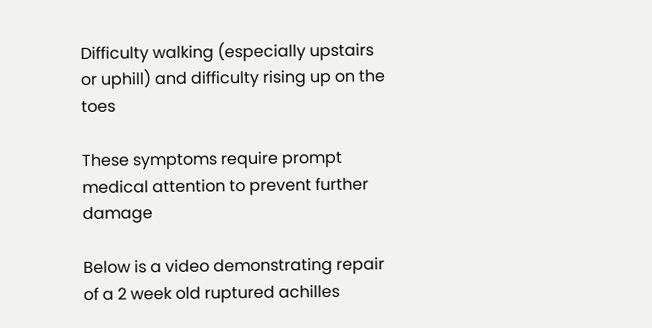Difficulty walking (especially upstairs or uphill) and difficulty rising up on the toes

These symptoms require prompt medical attention to prevent further damage

Below is a video demonstrating repair of a 2 week old ruptured achilles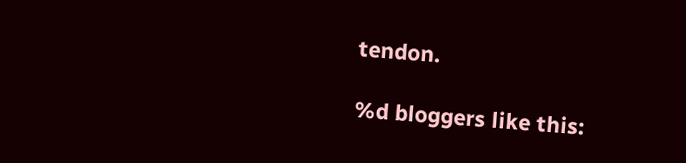tendon.

%d bloggers like this: